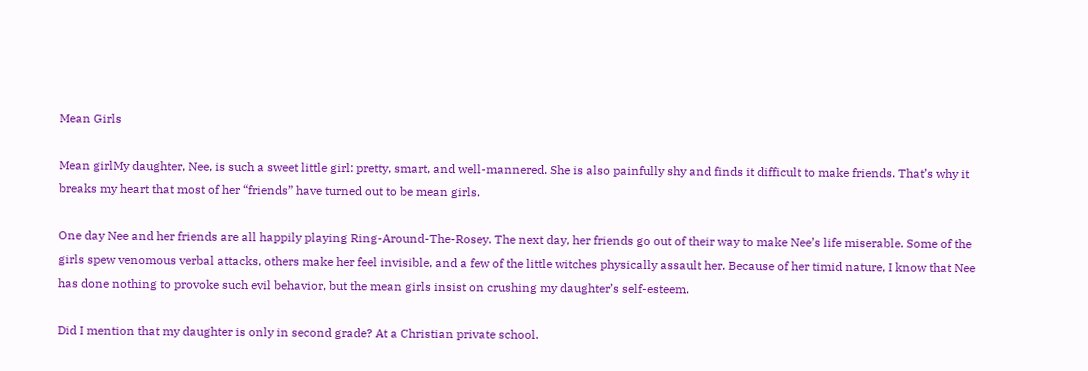Mean Girls

Mean girlMy daughter, Nee, is such a sweet little girl: pretty, smart, and well-mannered. She is also painfully shy and finds it difficult to make friends. That’s why it breaks my heart that most of her “friends” have turned out to be mean girls.

One day Nee and her friends are all happily playing Ring-Around-The-Rosey. The next day, her friends go out of their way to make Nee’s life miserable. Some of the girls spew venomous verbal attacks, others make her feel invisible, and a few of the little witches physically assault her. Because of her timid nature, I know that Nee has done nothing to provoke such evil behavior, but the mean girls insist on crushing my daughter’s self-esteem.

Did I mention that my daughter is only in second grade? At a Christian private school.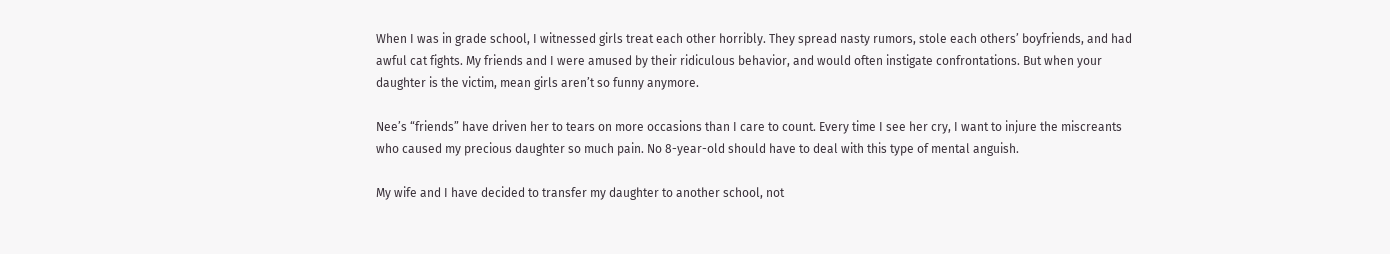When I was in grade school, I witnessed girls treat each other horribly. They spread nasty rumors, stole each others’ boyfriends, and had awful cat fights. My friends and I were amused by their ridiculous behavior, and would often instigate confrontations. But when your daughter is the victim, mean girls aren’t so funny anymore.

Nee’s “friends” have driven her to tears on more occasions than I care to count. Every time I see her cry, I want to injure the miscreants who caused my precious daughter so much pain. No 8-year-old should have to deal with this type of mental anguish.

My wife and I have decided to transfer my daughter to another school, not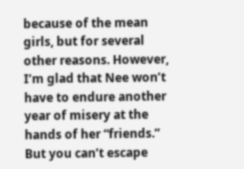because of the mean girls, but for several other reasons. However, I’m glad that Nee won’t have to endure another year of misery at the hands of her “friends.” But you can’t escape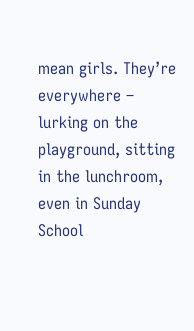mean girls. They’re everywhere – lurking on the playground, sitting in the lunchroom, even in Sunday School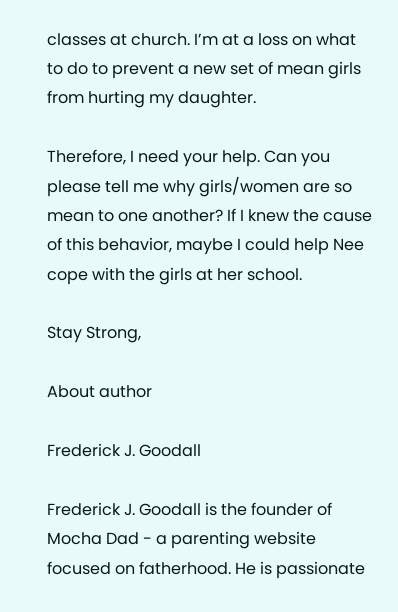classes at church. I’m at a loss on what to do to prevent a new set of mean girls from hurting my daughter.

Therefore, I need your help. Can you please tell me why girls/women are so mean to one another? If I knew the cause of this behavior, maybe I could help Nee cope with the girls at her school.

Stay Strong,

About author

Frederick J. Goodall

Frederick J. Goodall is the founder of Mocha Dad - a parenting website focused on fatherhood. He is passionate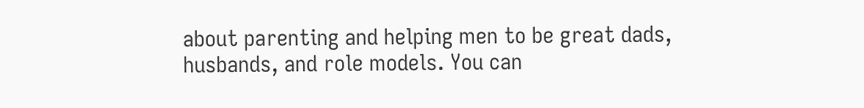about parenting and helping men to be great dads, husbands, and role models. You can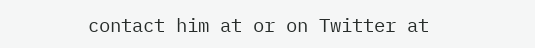contact him at or on Twitter at